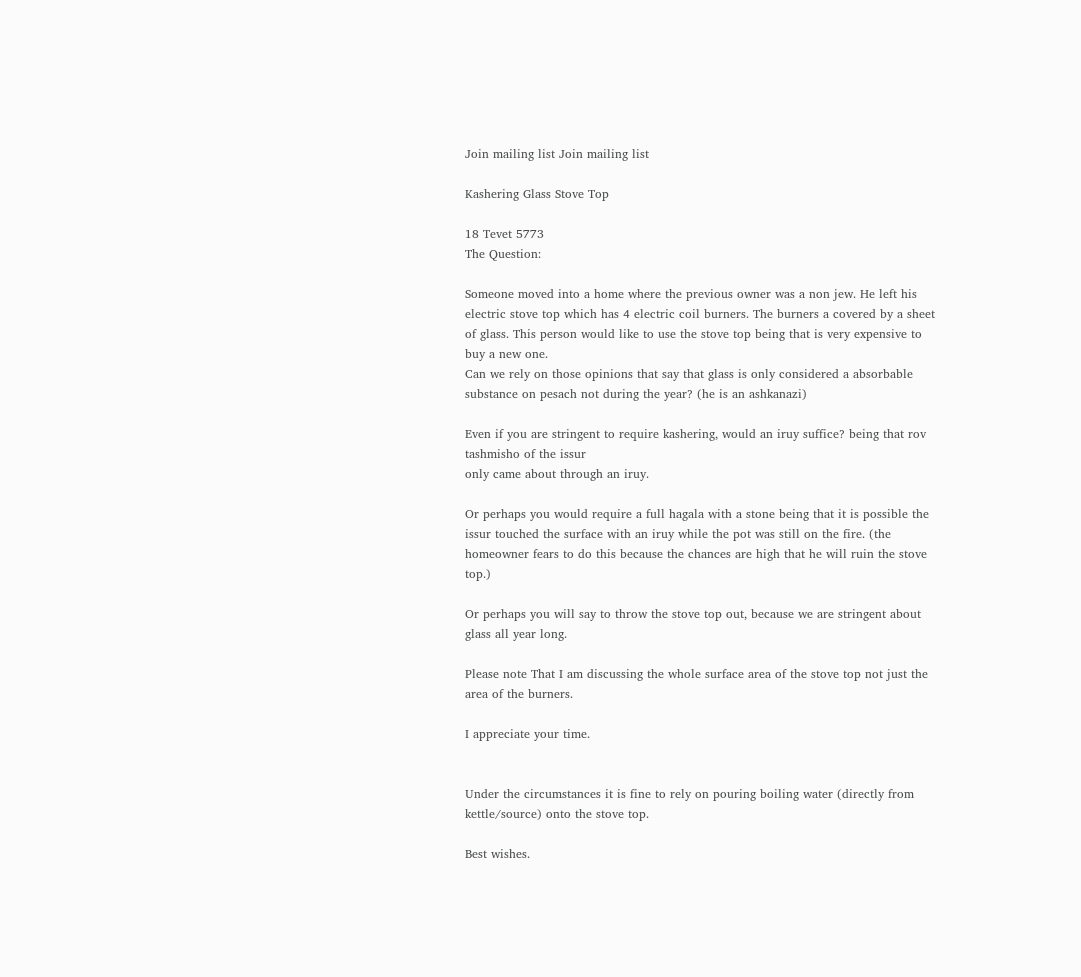Join mailing list Join mailing list

Kashering Glass Stove Top

18 Tevet 5773
The Question:

Someone moved into a home where the previous owner was a non jew. He left his electric stove top which has 4 electric coil burners. The burners a covered by a sheet of glass. This person would like to use the stove top being that is very expensive to buy a new one.
Can we rely on those opinions that say that glass is only considered a absorbable substance on pesach not during the year? (he is an ashkanazi)

Even if you are stringent to require kashering, would an iruy suffice? being that rov tashmisho of the issur
only came about through an iruy.

Or perhaps you would require a full hagala with a stone being that it is possible the issur touched the surface with an iruy while the pot was still on the fire. (the homeowner fears to do this because the chances are high that he will ruin the stove top.)

Or perhaps you will say to throw the stove top out, because we are stringent about glass all year long.

Please note That I am discussing the whole surface area of the stove top not just the area of the burners.

I appreciate your time.


Under the circumstances it is fine to rely on pouring boiling water (directly from kettle/source) onto the stove top.

Best wishes.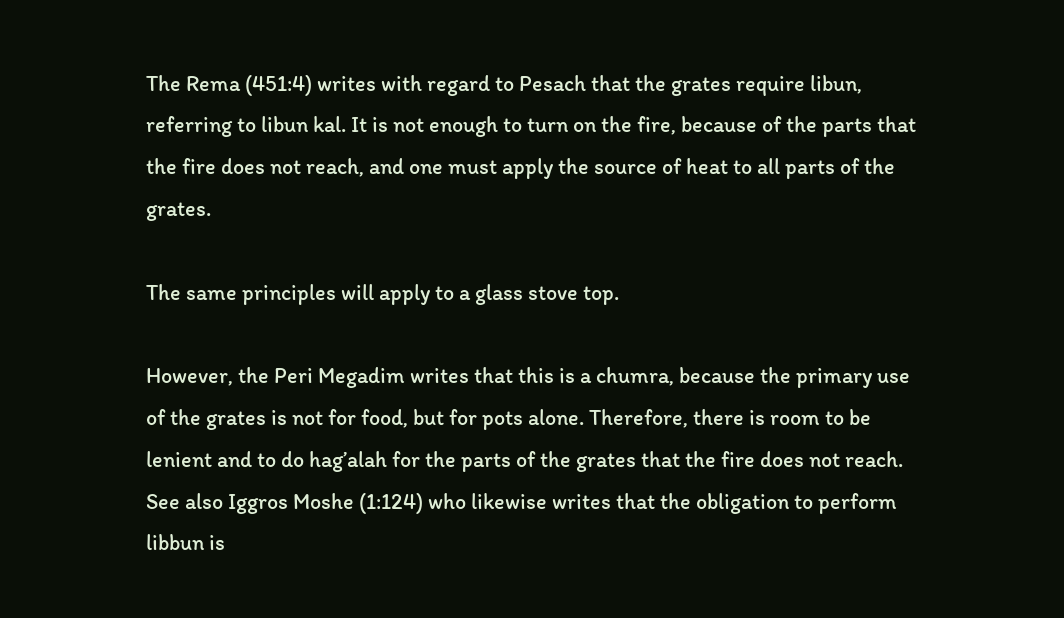The Rema (451:4) writes with regard to Pesach that the grates require libun, referring to libun kal. It is not enough to turn on the fire, because of the parts that the fire does not reach, and one must apply the source of heat to all parts of the grates.

The same principles will apply to a glass stove top.

However, the Peri Megadim writes that this is a chumra, because the primary use of the grates is not for food, but for pots alone. Therefore, there is room to be lenient and to do hag’alah for the parts of the grates that the fire does not reach. See also Iggros Moshe (1:124) who likewise writes that the obligation to perform libbun is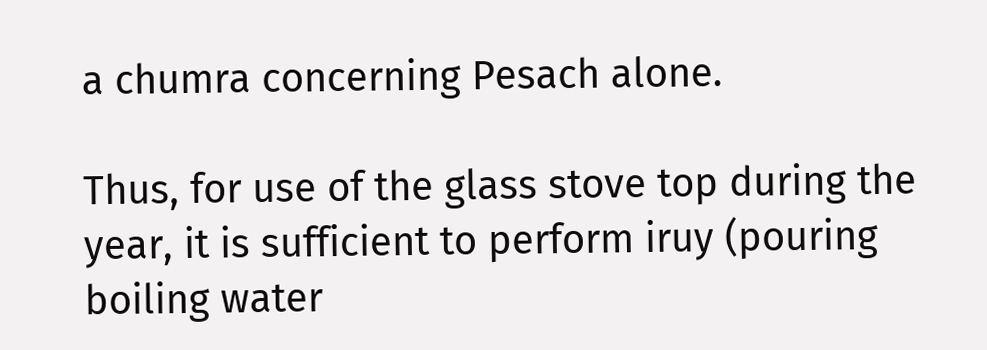a chumra concerning Pesach alone.

Thus, for use of the glass stove top during the year, it is sufficient to perform iruy (pouring boiling water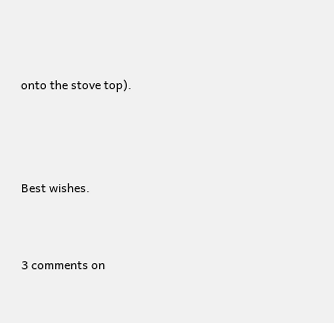onto the stove top).



Best wishes.


3 comments on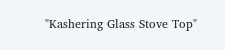"Kashering Glass Stove Top"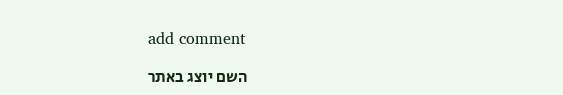add comment

השם יוצג באתר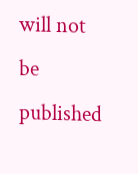will not be published